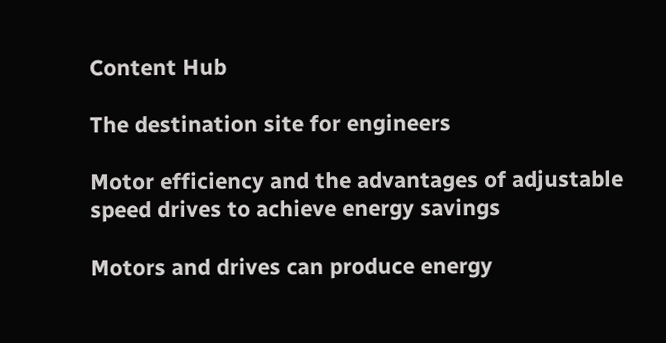Content Hub

The destination site for engineers

Motor efficiency and the advantages of adjustable speed drives to achieve energy savings

Motors and drives can produce energy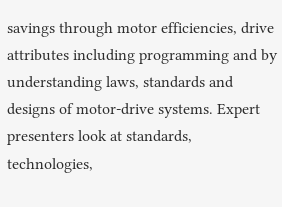savings through motor efficiencies, drive attributes including programming and by understanding laws, standards and designs of motor-drive systems. Expert presenters look at standards, technologies,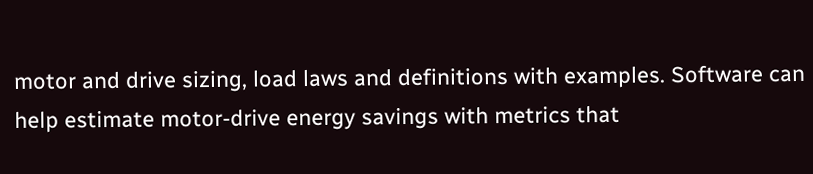motor and drive sizing, load laws and definitions with examples. Software can help estimate motor-drive energy savings with metrics that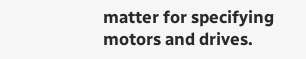matter for specifying motors and drives.